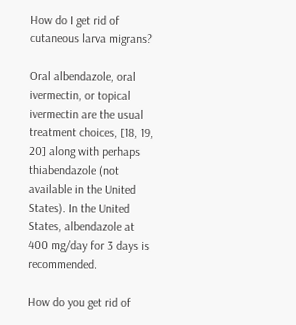How do I get rid of cutaneous larva migrans?

Oral albendazole, oral ivermectin, or topical ivermectin are the usual treatment choices, [18, 19, 20] along with perhaps thiabendazole (not available in the United States). In the United States, albendazole at 400 mg/day for 3 days is recommended.

How do you get rid of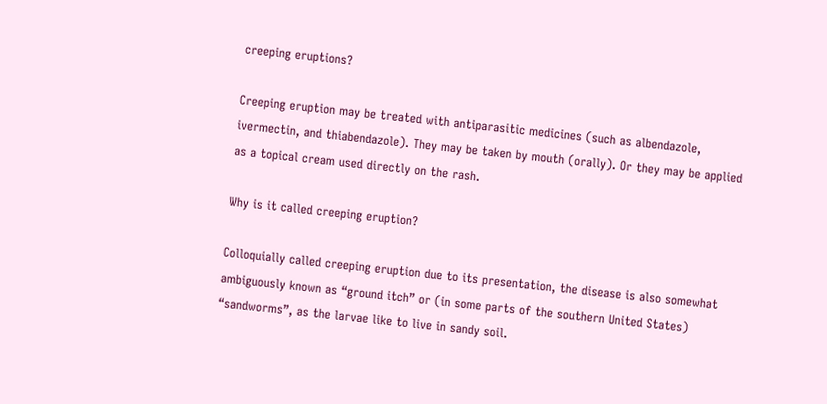creeping eruptions?

Creeping eruption may be treated with antiparasitic medicines (such as albendazole, ivermectin, and thiabendazole). They may be taken by mouth (orally). Or they may be applied as a topical cream used directly on the rash.

Why is it called creeping eruption?

Colloquially called creeping eruption due to its presentation, the disease is also somewhat ambiguously known as “ground itch” or (in some parts of the southern United States) “sandworms”, as the larvae like to live in sandy soil.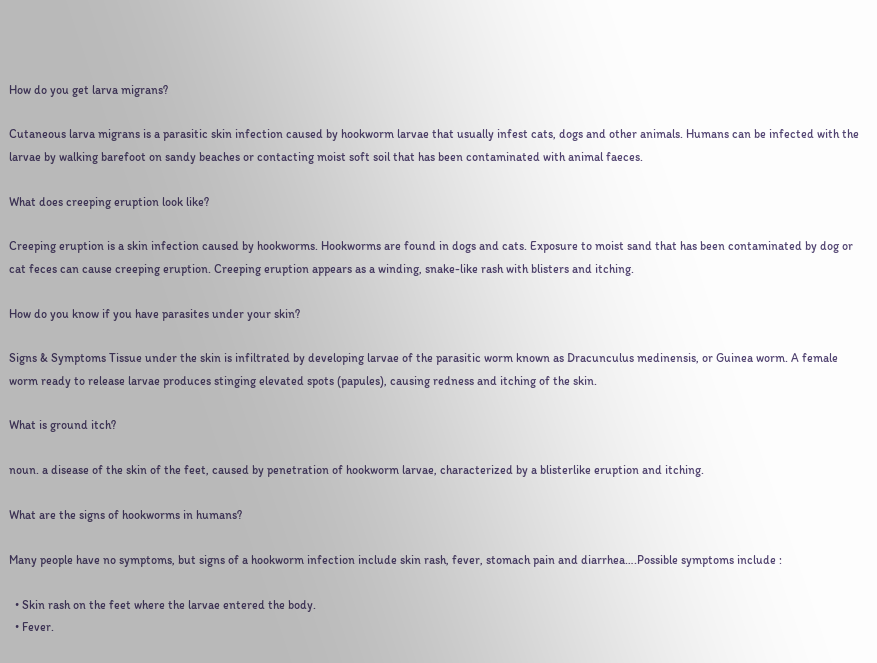How do you get larva migrans?

Cutaneous larva migrans is a parasitic skin infection caused by hookworm larvae that usually infest cats, dogs and other animals. Humans can be infected with the larvae by walking barefoot on sandy beaches or contacting moist soft soil that has been contaminated with animal faeces.

What does creeping eruption look like?

Creeping eruption is a skin infection caused by hookworms. Hookworms are found in dogs and cats. Exposure to moist sand that has been contaminated by dog or cat feces can cause creeping eruption. Creeping eruption appears as a winding, snake-like rash with blisters and itching.

How do you know if you have parasites under your skin?

Signs & Symptoms Tissue under the skin is infiltrated by developing larvae of the parasitic worm known as Dracunculus medinensis, or Guinea worm. A female worm ready to release larvae produces stinging elevated spots (papules), causing redness and itching of the skin.

What is ground itch?

noun. a disease of the skin of the feet, caused by penetration of hookworm larvae, characterized by a blisterlike eruption and itching.

What are the signs of hookworms in humans?

Many people have no symptoms, but signs of a hookworm infection include skin rash, fever, stomach pain and diarrhea….Possible symptoms include :

  • Skin rash on the feet where the larvae entered the body.
  • Fever.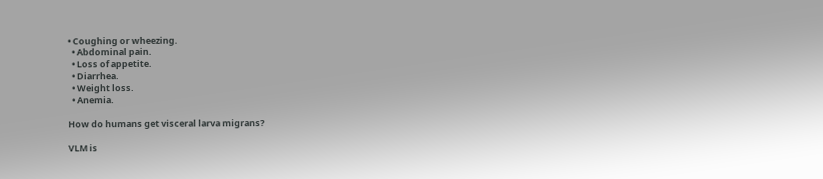• Coughing or wheezing.
  • Abdominal pain.
  • Loss of appetite.
  • Diarrhea.
  • Weight loss.
  • Anemia.

How do humans get visceral larva migrans?

VLM is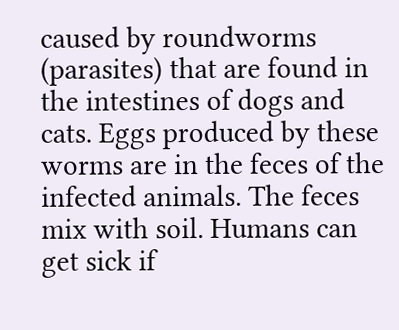caused by roundworms (parasites) that are found in the intestines of dogs and cats. Eggs produced by these worms are in the feces of the infected animals. The feces mix with soil. Humans can get sick if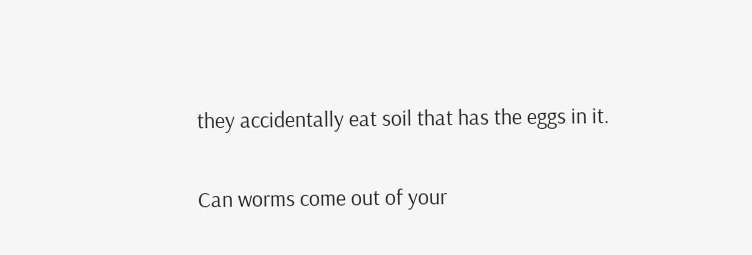they accidentally eat soil that has the eggs in it.

Can worms come out of your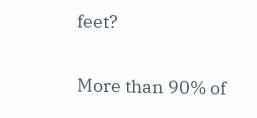feet?

More than 90% of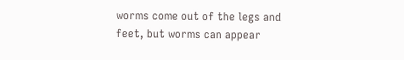worms come out of the legs and feet, but worms can appear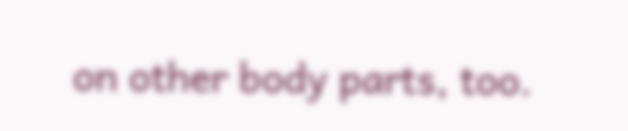on other body parts, too.